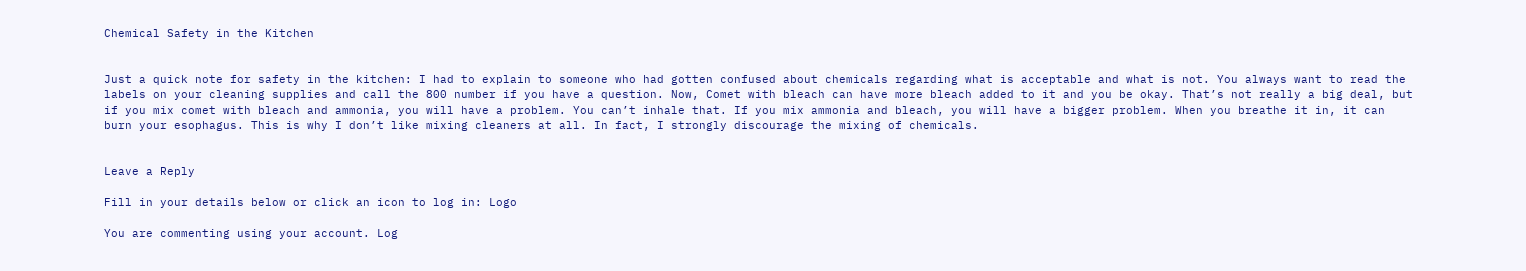Chemical Safety in the Kitchen


Just a quick note for safety in the kitchen: I had to explain to someone who had gotten confused about chemicals regarding what is acceptable and what is not. You always want to read the labels on your cleaning supplies and call the 800 number if you have a question. Now, Comet with bleach can have more bleach added to it and you be okay. That’s not really a big deal, but if you mix comet with bleach and ammonia, you will have a problem. You can’t inhale that. If you mix ammonia and bleach, you will have a bigger problem. When you breathe it in, it can burn your esophagus. This is why I don’t like mixing cleaners at all. In fact, I strongly discourage the mixing of chemicals.


Leave a Reply

Fill in your details below or click an icon to log in: Logo

You are commenting using your account. Log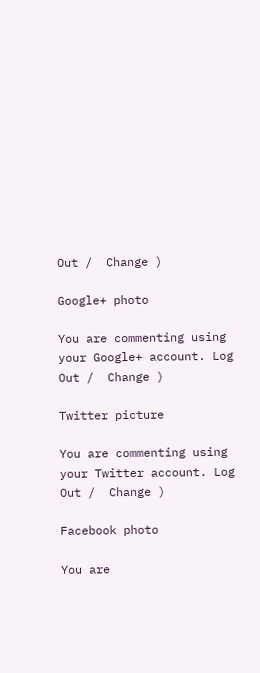Out /  Change )

Google+ photo

You are commenting using your Google+ account. Log Out /  Change )

Twitter picture

You are commenting using your Twitter account. Log Out /  Change )

Facebook photo

You are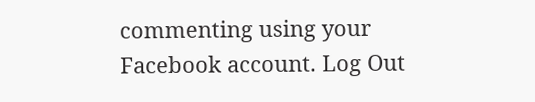commenting using your Facebook account. Log Out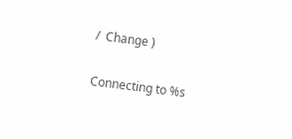/  Change )

Connecting to %s